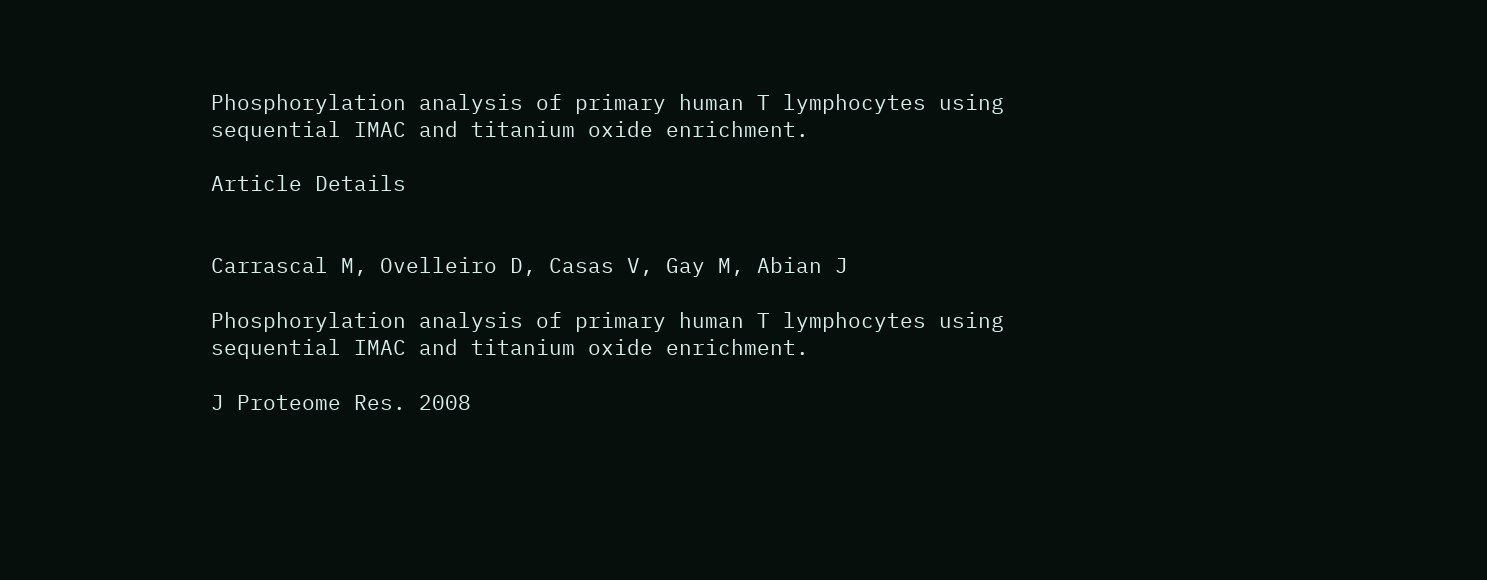Phosphorylation analysis of primary human T lymphocytes using sequential IMAC and titanium oxide enrichment.

Article Details


Carrascal M, Ovelleiro D, Casas V, Gay M, Abian J

Phosphorylation analysis of primary human T lymphocytes using sequential IMAC and titanium oxide enrichment.

J Proteome Res. 2008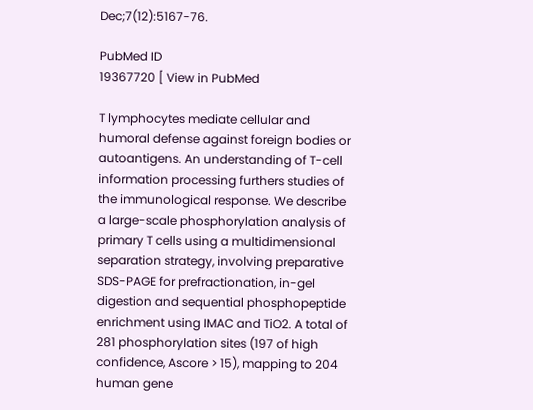Dec;7(12):5167-76.

PubMed ID
19367720 [ View in PubMed

T lymphocytes mediate cellular and humoral defense against foreign bodies or autoantigens. An understanding of T-cell information processing furthers studies of the immunological response. We describe a large-scale phosphorylation analysis of primary T cells using a multidimensional separation strategy, involving preparative SDS-PAGE for prefractionation, in-gel digestion and sequential phosphopeptide enrichment using IMAC and TiO2. A total of 281 phosphorylation sites (197 of high confidence, Ascore > 15), mapping to 204 human gene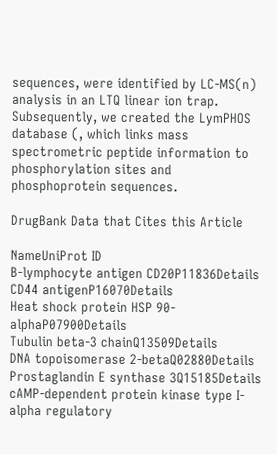sequences, were identified by LC-MS(n) analysis in an LTQ linear ion trap. Subsequently, we created the LymPHOS database (, which links mass spectrometric peptide information to phosphorylation sites and phosphoprotein sequences.

DrugBank Data that Cites this Article

NameUniProt ID
B-lymphocyte antigen CD20P11836Details
CD44 antigenP16070Details
Heat shock protein HSP 90-alphaP07900Details
Tubulin beta-3 chainQ13509Details
DNA topoisomerase 2-betaQ02880Details
Prostaglandin E synthase 3Q15185Details
cAMP-dependent protein kinase type I-alpha regulatory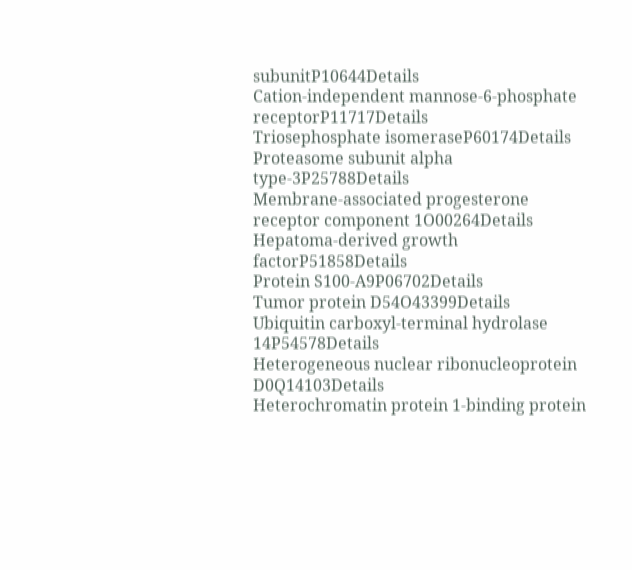subunitP10644Details
Cation-independent mannose-6-phosphate receptorP11717Details
Triosephosphate isomeraseP60174Details
Proteasome subunit alpha type-3P25788Details
Membrane-associated progesterone receptor component 1O00264Details
Hepatoma-derived growth factorP51858Details
Protein S100-A9P06702Details
Tumor protein D54O43399Details
Ubiquitin carboxyl-terminal hydrolase 14P54578Details
Heterogeneous nuclear ribonucleoprotein D0Q14103Details
Heterochromatin protein 1-binding protein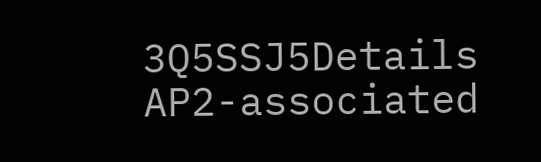3Q5SSJ5Details
AP2-associated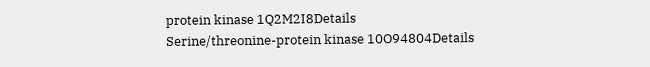protein kinase 1Q2M2I8Details
Serine/threonine-protein kinase 10O94804Details